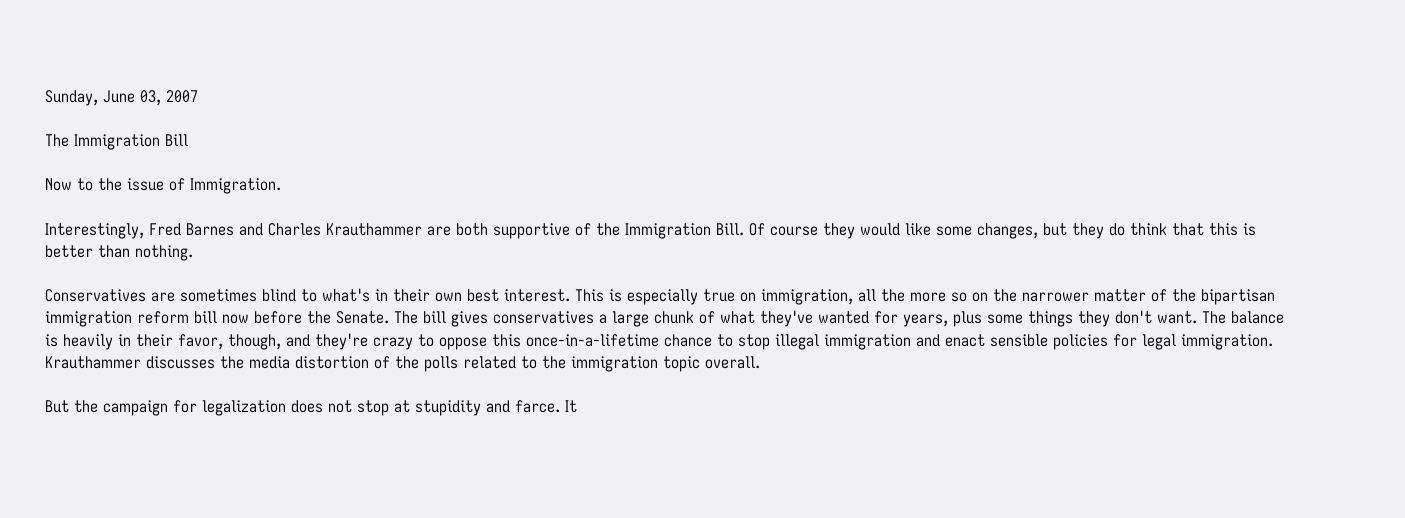Sunday, June 03, 2007

The Immigration Bill

Now to the issue of Immigration.

Interestingly, Fred Barnes and Charles Krauthammer are both supportive of the Immigration Bill. Of course they would like some changes, but they do think that this is better than nothing.

Conservatives are sometimes blind to what's in their own best interest. This is especially true on immigration, all the more so on the narrower matter of the bipartisan immigration reform bill now before the Senate. The bill gives conservatives a large chunk of what they've wanted for years, plus some things they don't want. The balance is heavily in their favor, though, and they're crazy to oppose this once-in-a-lifetime chance to stop illegal immigration and enact sensible policies for legal immigration.
Krauthammer discusses the media distortion of the polls related to the immigration topic overall.

But the campaign for legalization does not stop at stupidity and farce. It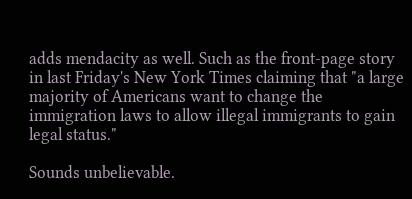adds mendacity as well. Such as the front-page story in last Friday's New York Times claiming that "a large majority of Americans want to change the immigration laws to allow illegal immigrants to gain legal status."

Sounds unbelievable.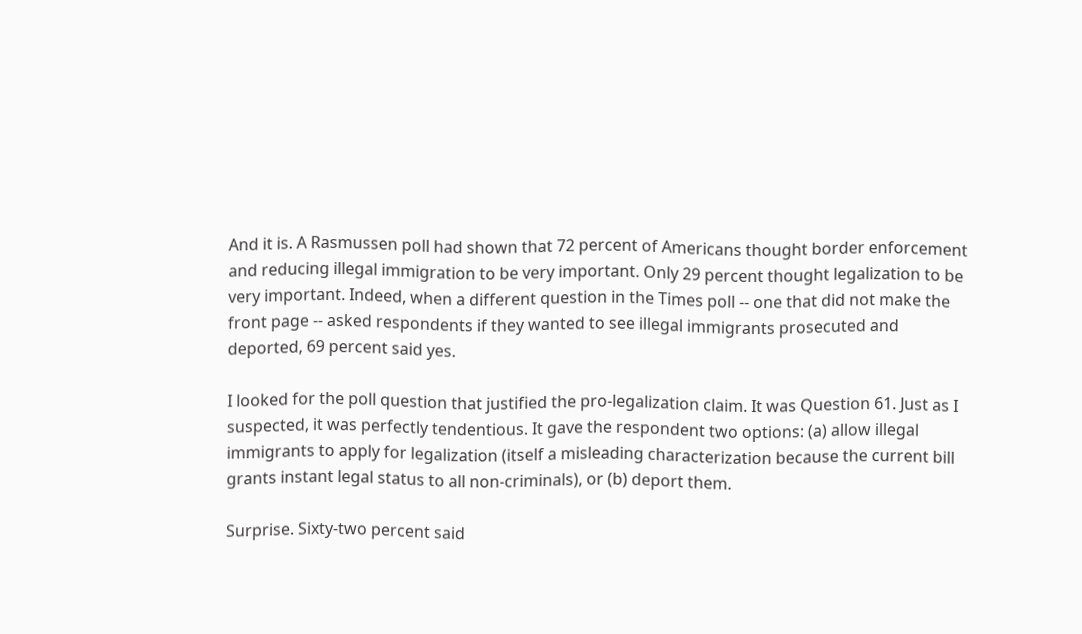And it is. A Rasmussen poll had shown that 72 percent of Americans thought border enforcement and reducing illegal immigration to be very important. Only 29 percent thought legalization to be very important. Indeed, when a different question in the Times poll -- one that did not make the front page -- asked respondents if they wanted to see illegal immigrants prosecuted and deported, 69 percent said yes.

I looked for the poll question that justified the pro-legalization claim. It was Question 61. Just as I suspected, it was perfectly tendentious. It gave the respondent two options: (a) allow illegal immigrants to apply for legalization (itself a misleading characterization because the current bill grants instant legal status to all non-criminals), or (b) deport them.

Surprise. Sixty-two percent said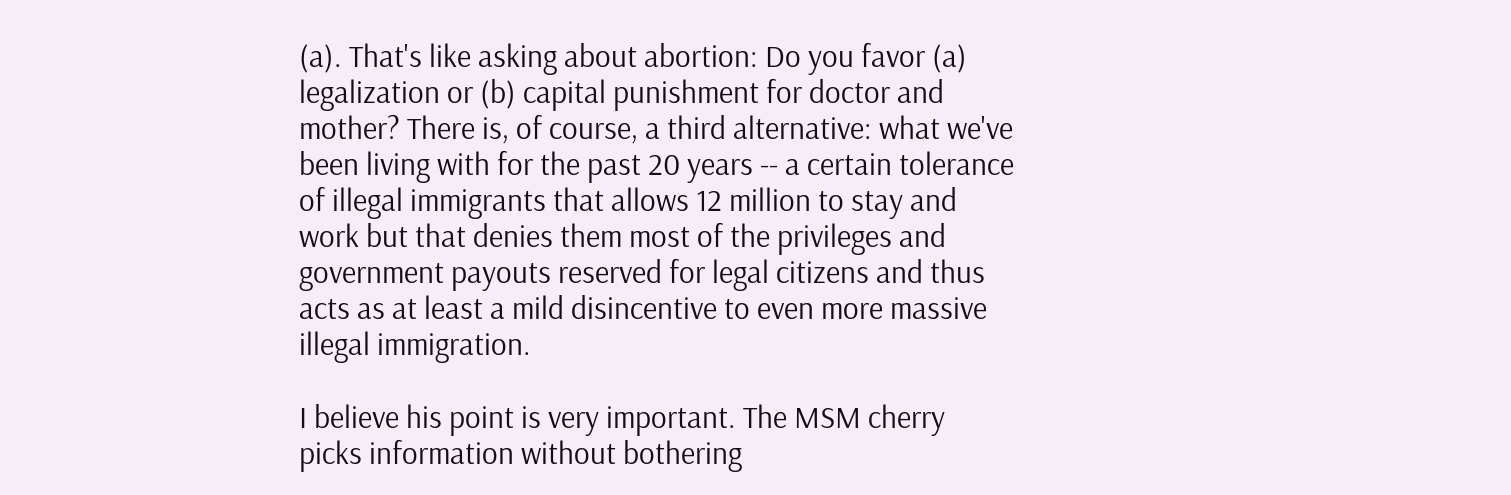(a). That's like asking about abortion: Do you favor (a) legalization or (b) capital punishment for doctor and mother? There is, of course, a third alternative: what we've been living with for the past 20 years -- a certain tolerance of illegal immigrants that allows 12 million to stay and work but that denies them most of the privileges and government payouts reserved for legal citizens and thus acts as at least a mild disincentive to even more massive illegal immigration.

I believe his point is very important. The MSM cherry picks information without bothering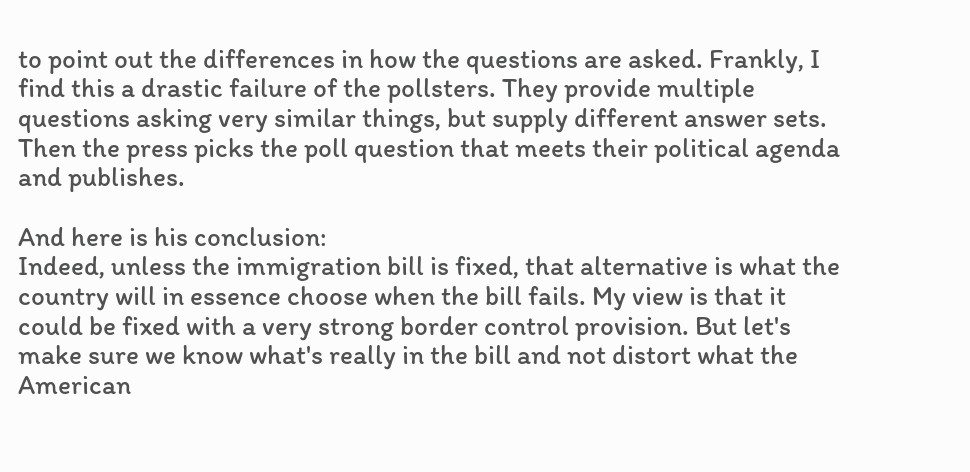to point out the differences in how the questions are asked. Frankly, I find this a drastic failure of the pollsters. They provide multiple questions asking very similar things, but supply different answer sets. Then the press picks the poll question that meets their political agenda and publishes.

And here is his conclusion:
Indeed, unless the immigration bill is fixed, that alternative is what the country will in essence choose when the bill fails. My view is that it could be fixed with a very strong border control provision. But let's make sure we know what's really in the bill and not distort what the American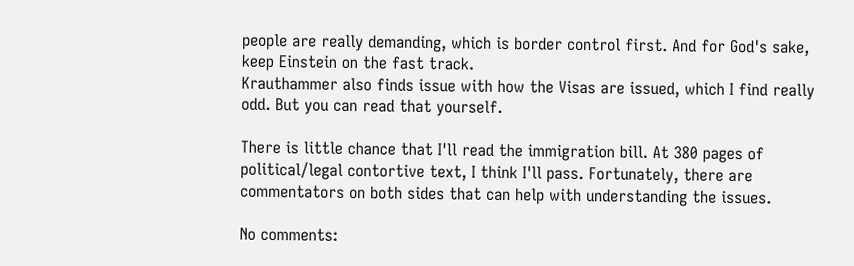people are really demanding, which is border control first. And for God's sake, keep Einstein on the fast track.
Krauthammer also finds issue with how the Visas are issued, which I find really odd. But you can read that yourself.

There is little chance that I'll read the immigration bill. At 380 pages of political/legal contortive text, I think I'll pass. Fortunately, there are commentators on both sides that can help with understanding the issues.

No comments: